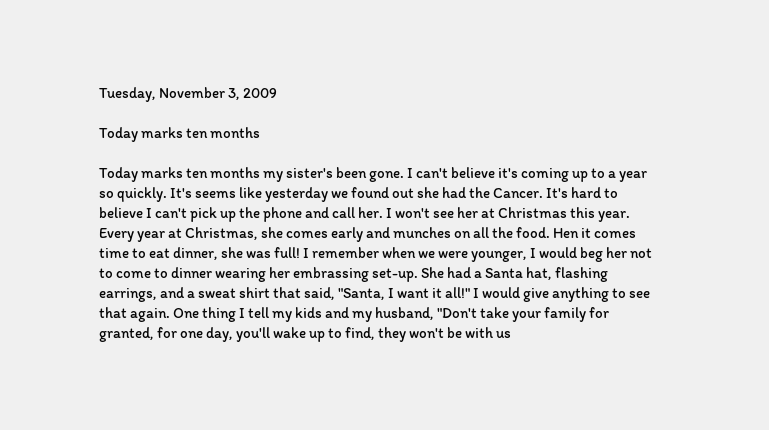Tuesday, November 3, 2009

Today marks ten months

Today marks ten months my sister's been gone. I can't believe it's coming up to a year so quickly. It's seems like yesterday we found out she had the Cancer. It's hard to believe I can't pick up the phone and call her. I won't see her at Christmas this year. Every year at Christmas, she comes early and munches on all the food. Hen it comes time to eat dinner, she was full! I remember when we were younger, I would beg her not to come to dinner wearing her embrassing set-up. She had a Santa hat, flashing earrings, and a sweat shirt that said, "Santa, I want it all!" I would give anything to see that again. One thing I tell my kids and my husband, "Don't take your family for granted, for one day, you'll wake up to find, they won't be with us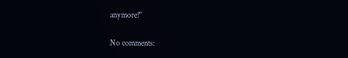anymore!"

No comments: